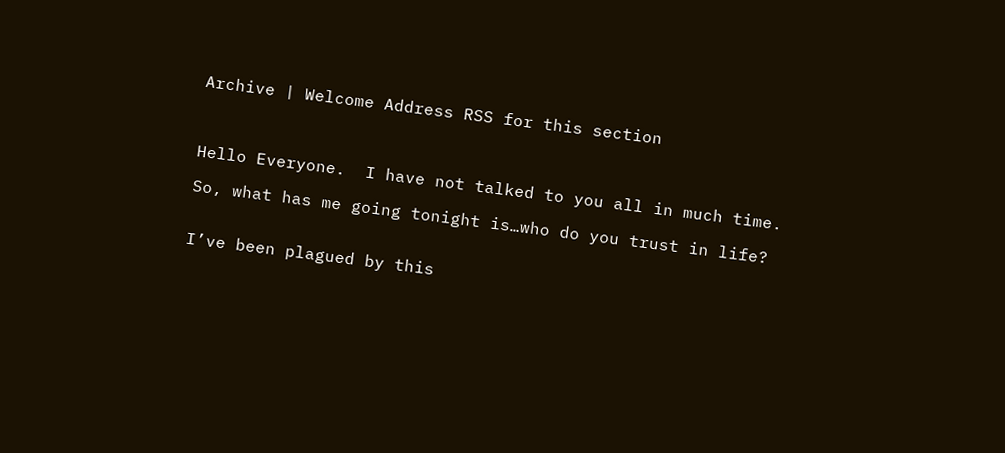Archive | Welcome Address RSS for this section



Hello Everyone.  I have not talked to you all in much time.

So, what has me going tonight is…who do you trust in life?


I’ve been plagued by this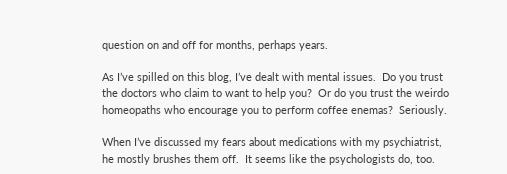question on and off for months, perhaps years.

As I’ve spilled on this blog, I’ve dealt with mental issues.  Do you trust the doctors who claim to want to help you?  Or do you trust the weirdo homeopaths who encourage you to perform coffee enemas?  Seriously.

When I’ve discussed my fears about medications with my psychiatrist, he mostly brushes them off.  It seems like the psychologists do, too.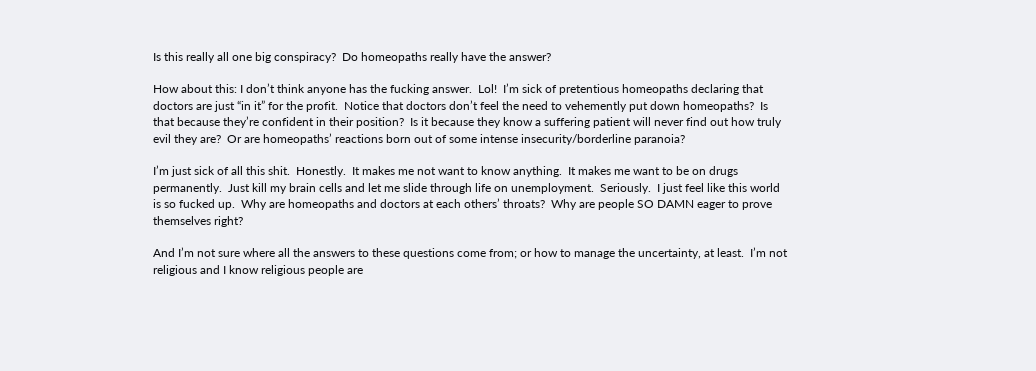Is this really all one big conspiracy?  Do homeopaths really have the answer?

How about this: I don’t think anyone has the fucking answer.  Lol!  I’m sick of pretentious homeopaths declaring that doctors are just “in it” for the profit.  Notice that doctors don’t feel the need to vehemently put down homeopaths?  Is that because they’re confident in their position?  Is it because they know a suffering patient will never find out how truly evil they are?  Or are homeopaths’ reactions born out of some intense insecurity/borderline paranoia?

I’m just sick of all this shit.  Honestly.  It makes me not want to know anything.  It makes me want to be on drugs permanently.  Just kill my brain cells and let me slide through life on unemployment.  Seriously.  I just feel like this world is so fucked up.  Why are homeopaths and doctors at each others’ throats?  Why are people SO DAMN eager to prove themselves right?

And I’m not sure where all the answers to these questions come from; or how to manage the uncertainty, at least.  I’m not religious and I know religious people are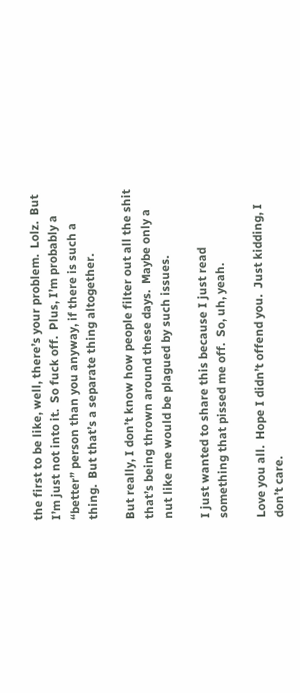the first to be like, well, there’s your problem.  Lolz.  But I’m just not into it.  So fuck off.  Plus, I’m probably a “better” person than you anyway, if there is such a thing.  But that’s a separate thing altogether.

But really, I don’t know how people filter out all the shit that’s being thrown around these days.  Maybe only a nut like me would be plagued by such issues.

I just wanted to share this because I just read something that pissed me off.  So, uh, yeah.

Love you all.  Hope I didn’t offend you.  Just kidding, I don’t care.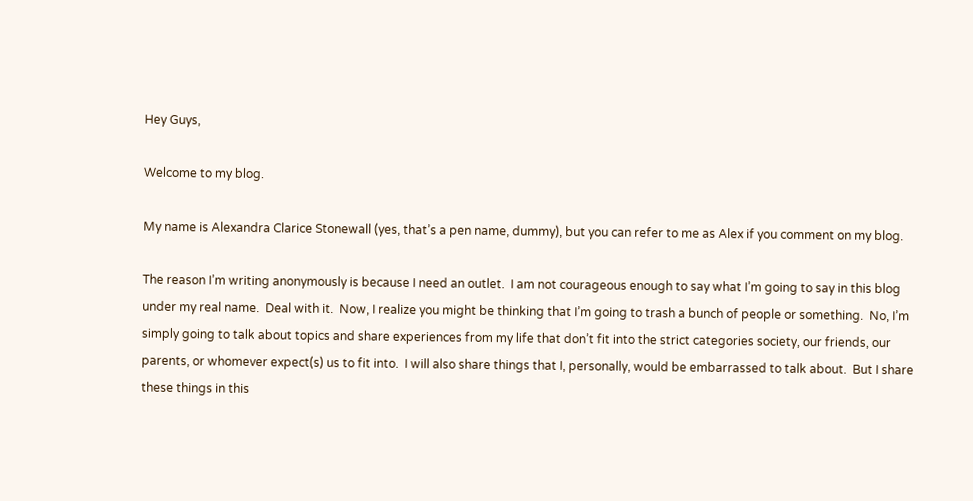Hey Guys,

Welcome to my blog.

My name is Alexandra Clarice Stonewall (yes, that’s a pen name, dummy), but you can refer to me as Alex if you comment on my blog.

The reason I’m writing anonymously is because I need an outlet.  I am not courageous enough to say what I’m going to say in this blog under my real name.  Deal with it.  Now, I realize you might be thinking that I’m going to trash a bunch of people or something.  No, I’m simply going to talk about topics and share experiences from my life that don’t fit into the strict categories society, our friends, our parents, or whomever expect(s) us to fit into.  I will also share things that I, personally, would be embarrassed to talk about.  But I share these things in this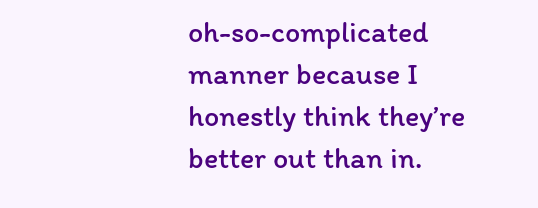oh-so-complicated manner because I honestly think they’re better out than in.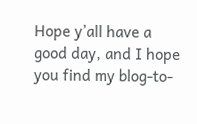Hope y’all have a good day, and I hope you find my blog-to-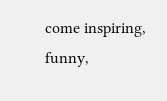come inspiring, funny,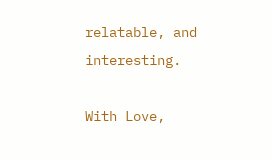relatable, and interesting.

With Love,